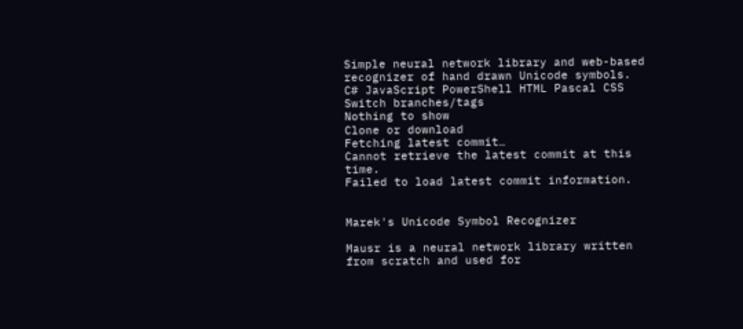Simple neural network library and web-based recognizer of hand drawn Unicode symbols.
C# JavaScript PowerShell HTML Pascal CSS
Switch branches/tags
Nothing to show
Clone or download
Fetching latest commit…
Cannot retrieve the latest commit at this time.
Failed to load latest commit information.


Marek's Unicode Symbol Recognizer

Mausr is a neural network library written from scratch and used for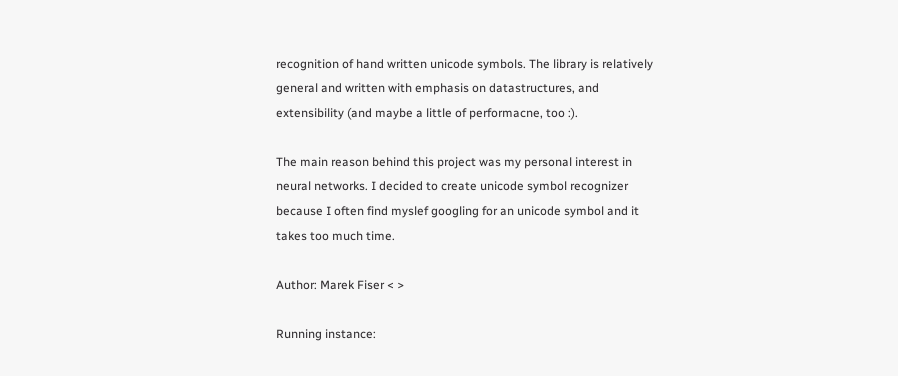recognition of hand written unicode symbols. The library is relatively general and written with emphasis on datastructures, and extensibility (and maybe a little of performacne, too :).

The main reason behind this project was my personal interest in neural networks. I decided to create unicode symbol recognizer because I often find myslef googling for an unicode symbol and it takes too much time.

Author: Marek Fiser < >

Running instance: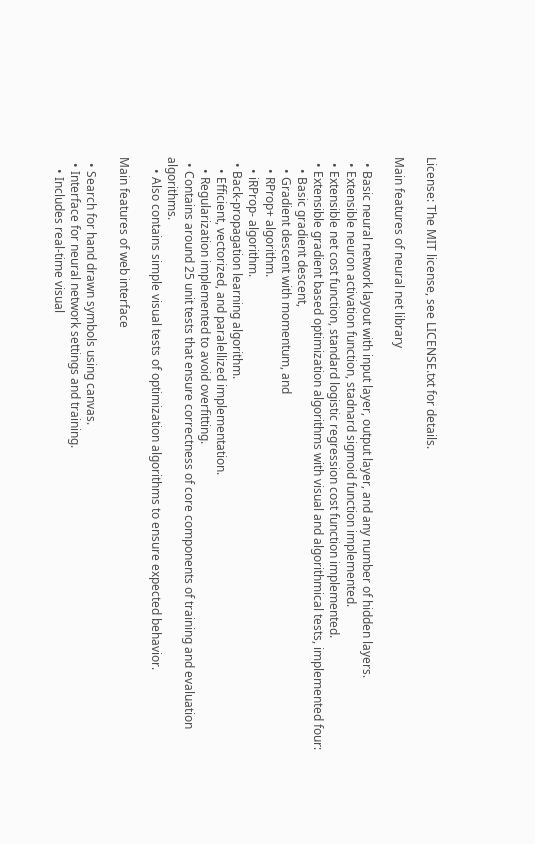License: The MIT license, see LICENSE.txt for details.

Main features of neural net library

  • Basic neural network layout with input layer, output layer, and any number of hidden layers.
  • Extensible neuron activation function, stadnard sigmoid function implemented.
  • Extensible net cost function, standard logistic regression cost function implemented.
  • Extensible gradient based optimization algorithms with visual and algorithmical tests, implemented four:
    • Basic gradient descent,
    • Gradient descent with momentum, and
    • RProp+ algorithm.
    • iRProp- algorithm.
  • Back-propagation learning algorithm.
    • Efficient, vectorized, and paralellized implementation.
    • Regularization implemented to avoid overfitting.
  • Contains around 25 unit tests that ensure correctness of core components of training and evaluation algorithms.
    • Also contains simple visual tests of optimization algorithms to ensure expected behavior.

Main features of web interface

  • Search for hand drawn symbols using canvas.
  • Interface for neural network settings and training.
    • Includes real-time visual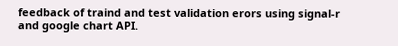feedback of traind and test validation erors using signal-r and google chart API.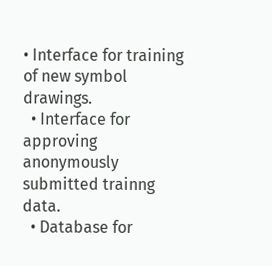• Interface for training of new symbol drawings.
  • Interface for approving anonymously submitted trainng data.
  • Database for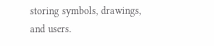storing symbols, drawings, and users.